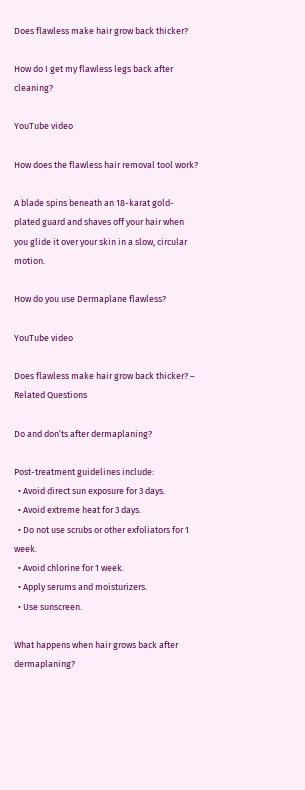Does flawless make hair grow back thicker?

How do I get my flawless legs back after cleaning?

YouTube video

How does the flawless hair removal tool work?

A blade spins beneath an 18-karat gold-plated guard and shaves off your hair when you glide it over your skin in a slow, circular motion.

How do you use Dermaplane flawless?

YouTube video

Does flawless make hair grow back thicker? – Related Questions

Do and don’ts after dermaplaning?

Post-treatment guidelines include:
  • Avoid direct sun exposure for 3 days.
  • Avoid extreme heat for 3 days.
  • Do not use scrubs or other exfoliators for 1 week.
  • Avoid chlorine for 1 week.
  • Apply serums and moisturizers.
  • Use sunscreen.

What happens when hair grows back after dermaplaning?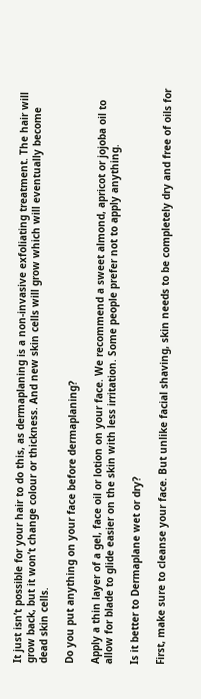It just isn’t possible for your hair to do this, as dermaplaning is a non-invasive exfoliating treatment. The hair will grow back, but it won’t change colour or thickness. And new skin cells will grow which will eventually become dead skin cells.

Do you put anything on your face before dermaplaning?

Apply a thin layer of a gel, face oil or lotion on your face. We recommend a sweet almond, apricot or jojoba oil to allow for blade to glide easier on the skin with less irritation. Some people prefer not to apply anything.

Is it better to Dermaplane wet or dry?

First, make sure to cleanse your face. But unlike facial shaving, skin needs to be completely dry and free of oils for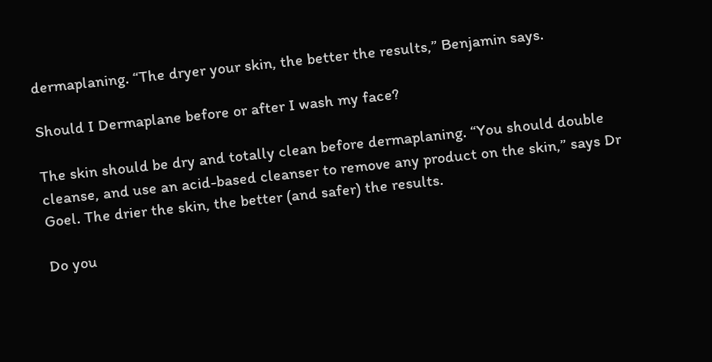dermaplaning. “The dryer your skin, the better the results,” Benjamin says.

Should I Dermaplane before or after I wash my face?

The skin should be dry and totally clean before dermaplaning. “You should double cleanse, and use an acid-based cleanser to remove any product on the skin,” says Dr Goel. The drier the skin, the better (and safer) the results.

Do you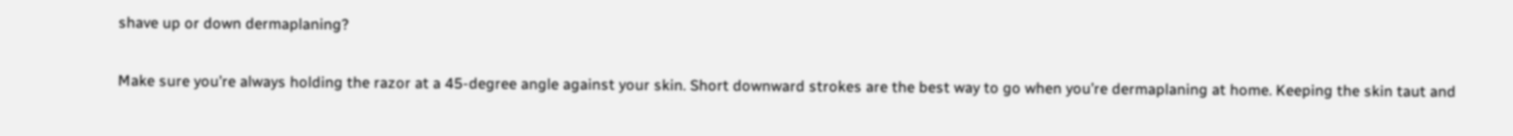shave up or down dermaplaning?

Make sure you’re always holding the razor at a 45-degree angle against your skin. Short downward strokes are the best way to go when you’re dermaplaning at home. Keeping the skin taut and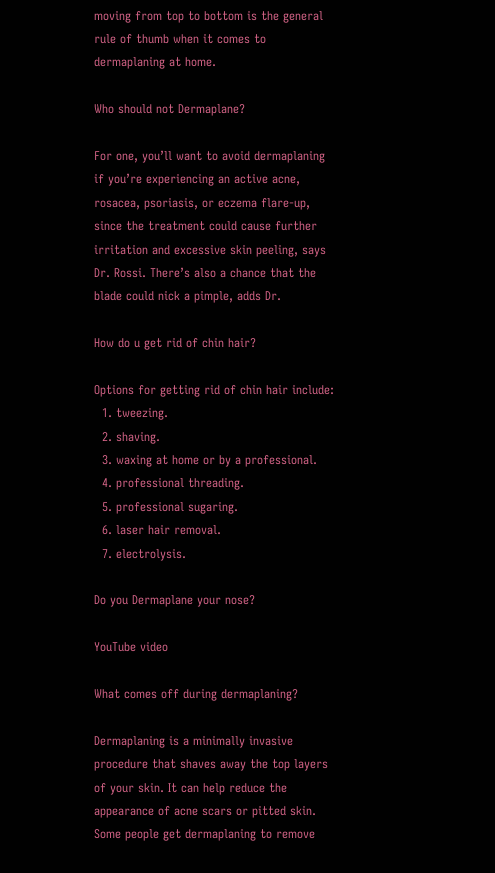moving from top to bottom is the general rule of thumb when it comes to dermaplaning at home.

Who should not Dermaplane?

For one, you’ll want to avoid dermaplaning if you’re experiencing an active acne, rosacea, psoriasis, or eczema flare-up, since the treatment could cause further irritation and excessive skin peeling, says Dr. Rossi. There’s also a chance that the blade could nick a pimple, adds Dr.

How do u get rid of chin hair?

Options for getting rid of chin hair include:
  1. tweezing.
  2. shaving.
  3. waxing at home or by a professional.
  4. professional threading.
  5. professional sugaring.
  6. laser hair removal.
  7. electrolysis.

Do you Dermaplane your nose?

YouTube video

What comes off during dermaplaning?

Dermaplaning is a minimally invasive procedure that shaves away the top layers of your skin. It can help reduce the appearance of acne scars or pitted skin. Some people get dermaplaning to remove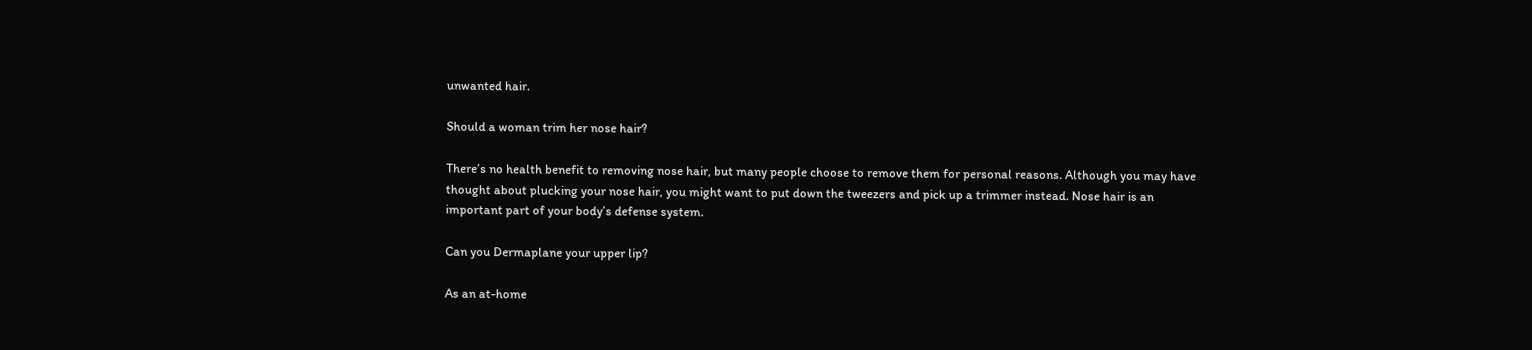unwanted hair.

Should a woman trim her nose hair?

There’s no health benefit to removing nose hair, but many people choose to remove them for personal reasons. Although you may have thought about plucking your nose hair, you might want to put down the tweezers and pick up a trimmer instead. Nose hair is an important part of your body’s defense system.

Can you Dermaplane your upper lip?

As an at-home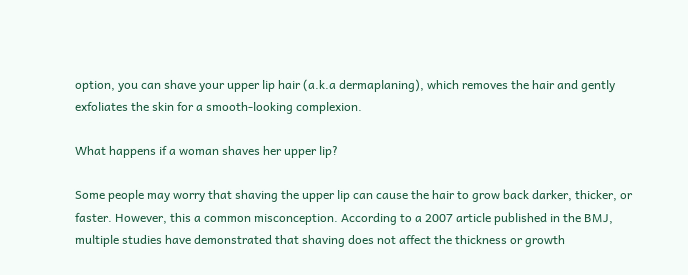option, you can shave your upper lip hair (a.k.a dermaplaning), which removes the hair and gently exfoliates the skin for a smooth-looking complexion.

What happens if a woman shaves her upper lip?

Some people may worry that shaving the upper lip can cause the hair to grow back darker, thicker, or faster. However, this a common misconception. According to a 2007 article published in the BMJ, multiple studies have demonstrated that shaving does not affect the thickness or growth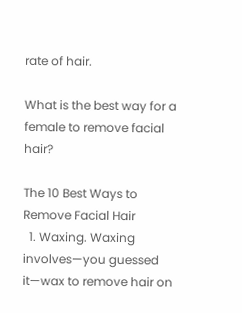rate of hair.

What is the best way for a female to remove facial hair?

The 10 Best Ways to Remove Facial Hair
  1. Waxing. Waxing involves—you guessed it—wax to remove hair on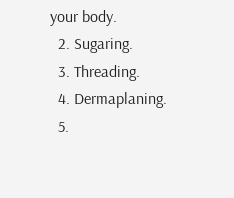your body.
  2. Sugaring.
  3. Threading.
  4. Dermaplaning.
  5.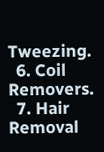Tweezing.
  6. Coil Removers.
  7. Hair Removal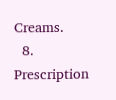Creams.
  8. Prescription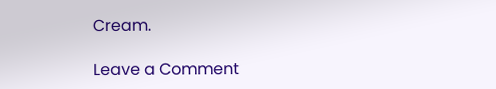Cream.

Leave a Comment